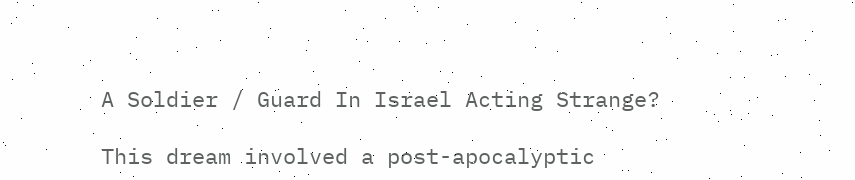A Soldier / Guard In Israel Acting Strange?

This dream involved a post-apocalyptic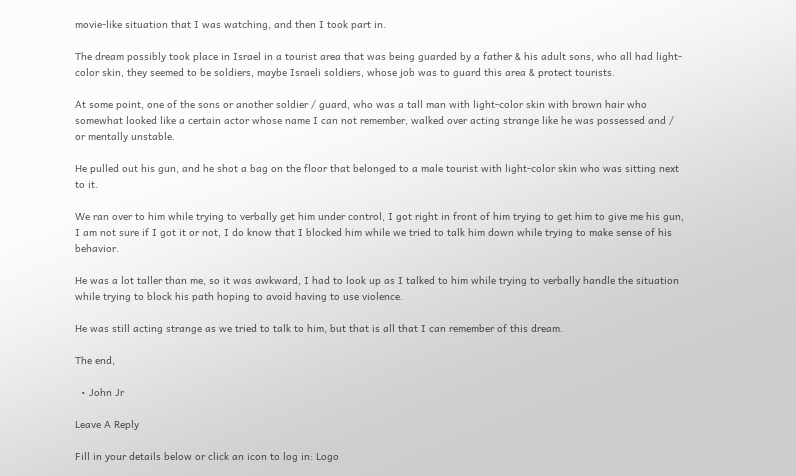movie-like situation that I was watching, and then I took part in.

The dream possibly took place in Israel in a tourist area that was being guarded by a father & his adult sons, who all had light-color skin, they seemed to be soldiers, maybe Israeli soldiers, whose job was to guard this area & protect tourists.

At some point, one of the sons or another soldier / guard, who was a tall man with light-color skin with brown hair who somewhat looked like a certain actor whose name I can not remember, walked over acting strange like he was possessed and / or mentally unstable.

He pulled out his gun, and he shot a bag on the floor that belonged to a male tourist with light-color skin who was sitting next to it.

We ran over to him while trying to verbally get him under control, I got right in front of him trying to get him to give me his gun, I am not sure if I got it or not, I do know that I blocked him while we tried to talk him down while trying to make sense of his behavior.

He was a lot taller than me, so it was awkward, I had to look up as I talked to him while trying to verbally handle the situation while trying to block his path hoping to avoid having to use violence.

He was still acting strange as we tried to talk to him, but that is all that I can remember of this dream.

The end,

  • John Jr

Leave A Reply

Fill in your details below or click an icon to log in: Logo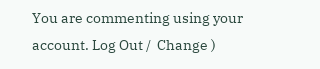You are commenting using your account. Log Out /  Change )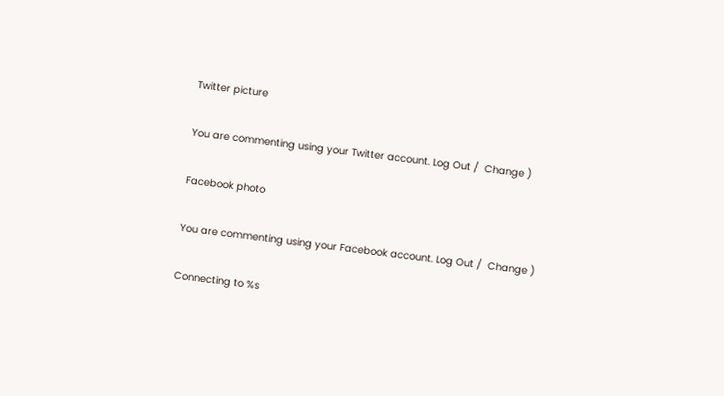Twitter picture

You are commenting using your Twitter account. Log Out /  Change )

Facebook photo

You are commenting using your Facebook account. Log Out /  Change )

Connecting to %s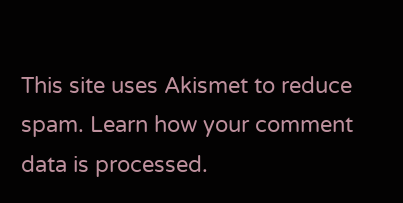This site uses Akismet to reduce spam. Learn how your comment data is processed.